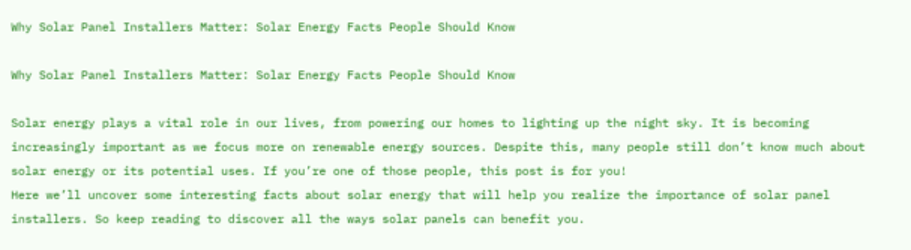Why Solar Panel Installers Matter: Solar Energy Facts People Should Know

Why Solar Panel Installers Matter: Solar Energy Facts People Should Know

Solar energy plays a vital role in our lives, from powering our homes to lighting up the night sky. It is becoming increasingly important as we focus more on renewable energy sources. Despite this, many people still don’t know much about solar energy or its potential uses. If you’re one of those people, this post is for you!
Here we’ll uncover some interesting facts about solar energy that will help you realize the importance of solar panel installers. So keep reading to discover all the ways solar panels can benefit you.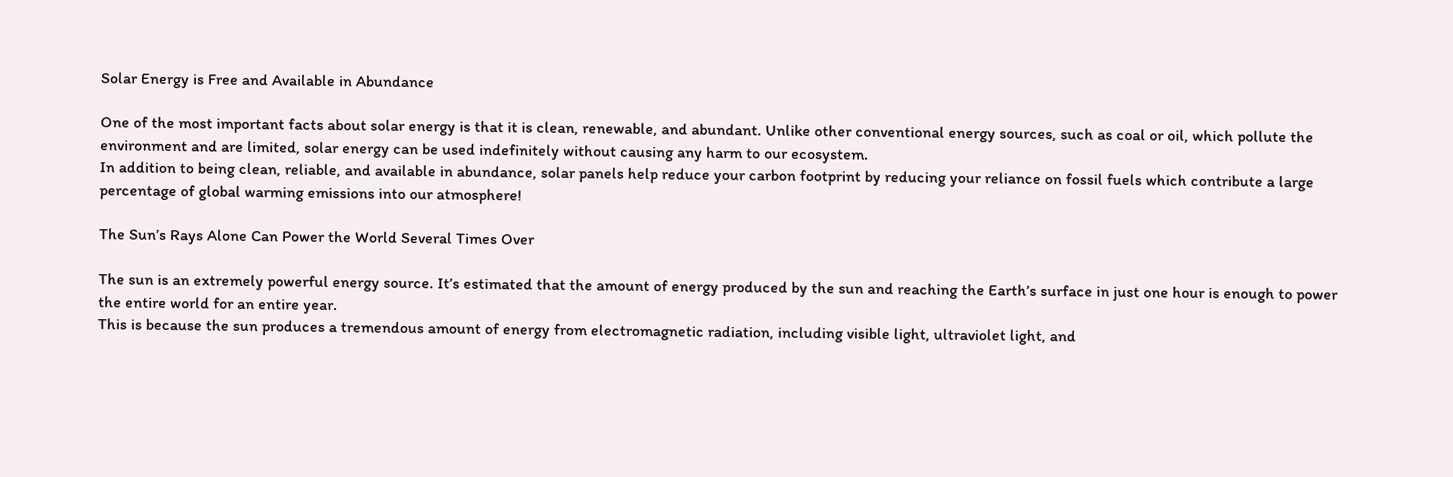Solar Energy is Free and Available in Abundance

One of the most important facts about solar energy is that it is clean, renewable, and abundant. Unlike other conventional energy sources, such as coal or oil, which pollute the environment and are limited, solar energy can be used indefinitely without causing any harm to our ecosystem.
In addition to being clean, reliable, and available in abundance, solar panels help reduce your carbon footprint by reducing your reliance on fossil fuels which contribute a large percentage of global warming emissions into our atmosphere!

The Sun’s Rays Alone Can Power the World Several Times Over

The sun is an extremely powerful energy source. It’s estimated that the amount of energy produced by the sun and reaching the Earth’s surface in just one hour is enough to power the entire world for an entire year.
This is because the sun produces a tremendous amount of energy from electromagnetic radiation, including visible light, ultraviolet light, and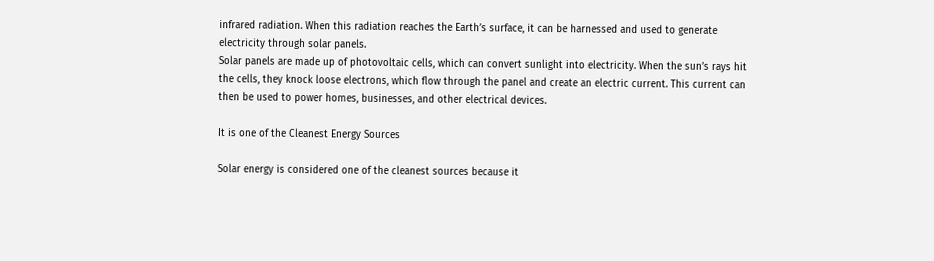infrared radiation. When this radiation reaches the Earth’s surface, it can be harnessed and used to generate electricity through solar panels.
Solar panels are made up of photovoltaic cells, which can convert sunlight into electricity. When the sun’s rays hit the cells, they knock loose electrons, which flow through the panel and create an electric current. This current can then be used to power homes, businesses, and other electrical devices.

It is one of the Cleanest Energy Sources

Solar energy is considered one of the cleanest sources because it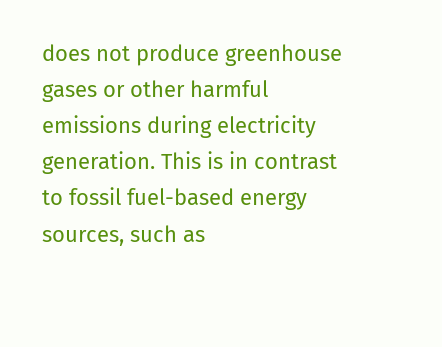does not produce greenhouse gases or other harmful emissions during electricity generation. This is in contrast to fossil fuel-based energy sources, such as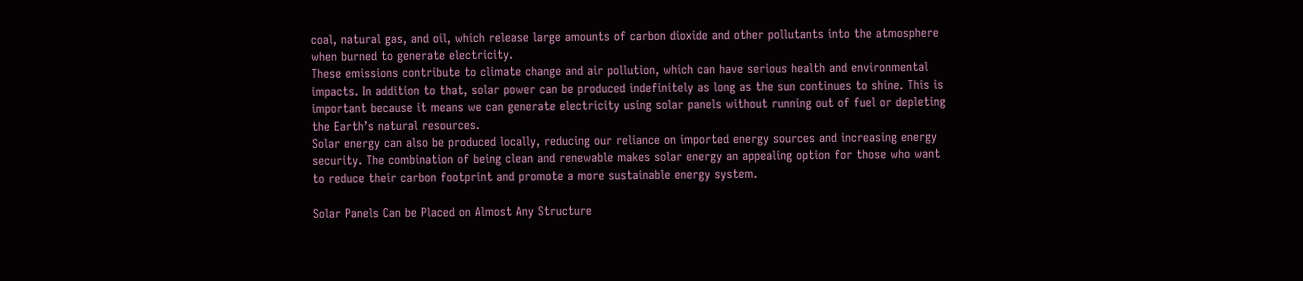coal, natural gas, and oil, which release large amounts of carbon dioxide and other pollutants into the atmosphere when burned to generate electricity.
These emissions contribute to climate change and air pollution, which can have serious health and environmental impacts. In addition to that, solar power can be produced indefinitely as long as the sun continues to shine. This is important because it means we can generate electricity using solar panels without running out of fuel or depleting the Earth’s natural resources.
Solar energy can also be produced locally, reducing our reliance on imported energy sources and increasing energy security. The combination of being clean and renewable makes solar energy an appealing option for those who want to reduce their carbon footprint and promote a more sustainable energy system.

Solar Panels Can be Placed on Almost Any Structure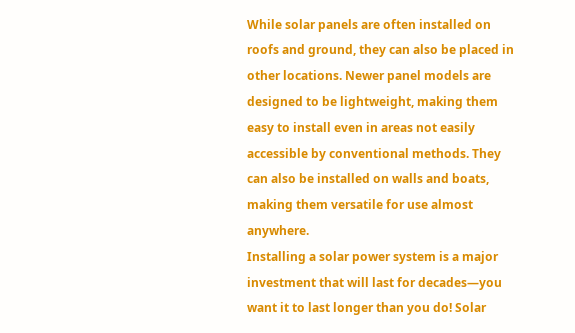While solar panels are often installed on roofs and ground, they can also be placed in other locations. Newer panel models are designed to be lightweight, making them easy to install even in areas not easily accessible by conventional methods. They can also be installed on walls and boats, making them versatile for use almost anywhere.
Installing a solar power system is a major investment that will last for decades—you want it to last longer than you do! Solar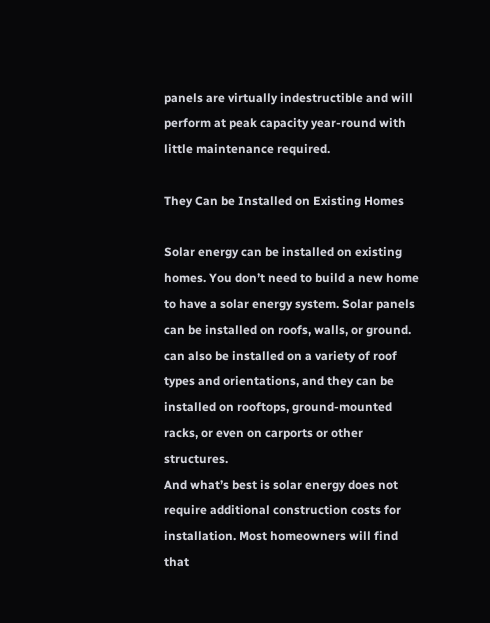panels are virtually indestructible and will perform at peak capacity year-round with little maintenance required.

They Can be Installed on Existing Homes

Solar energy can be installed on existing homes. You don’t need to build a new home to have a solar energy system. Solar panels can be installed on roofs, walls, or ground.
can also be installed on a variety of roof types and orientations, and they can be installed on rooftops, ground-mounted racks, or even on carports or other structures.
And what’s best is solar energy does not require additional construction costs for installation. Most homeowners will find that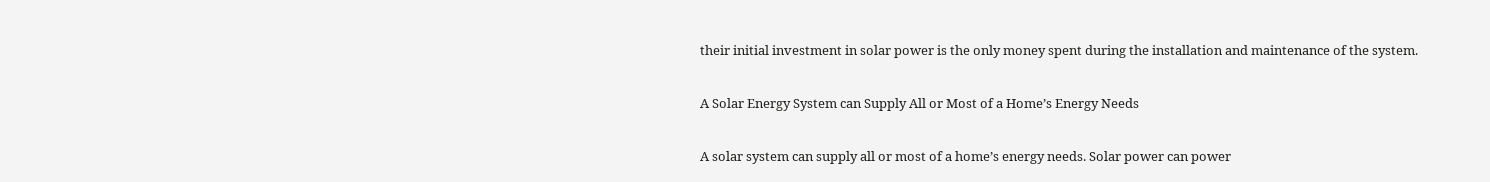their initial investment in solar power is the only money spent during the installation and maintenance of the system.

A Solar Energy System can Supply All or Most of a Home’s Energy Needs

A solar system can supply all or most of a home’s energy needs. Solar power can power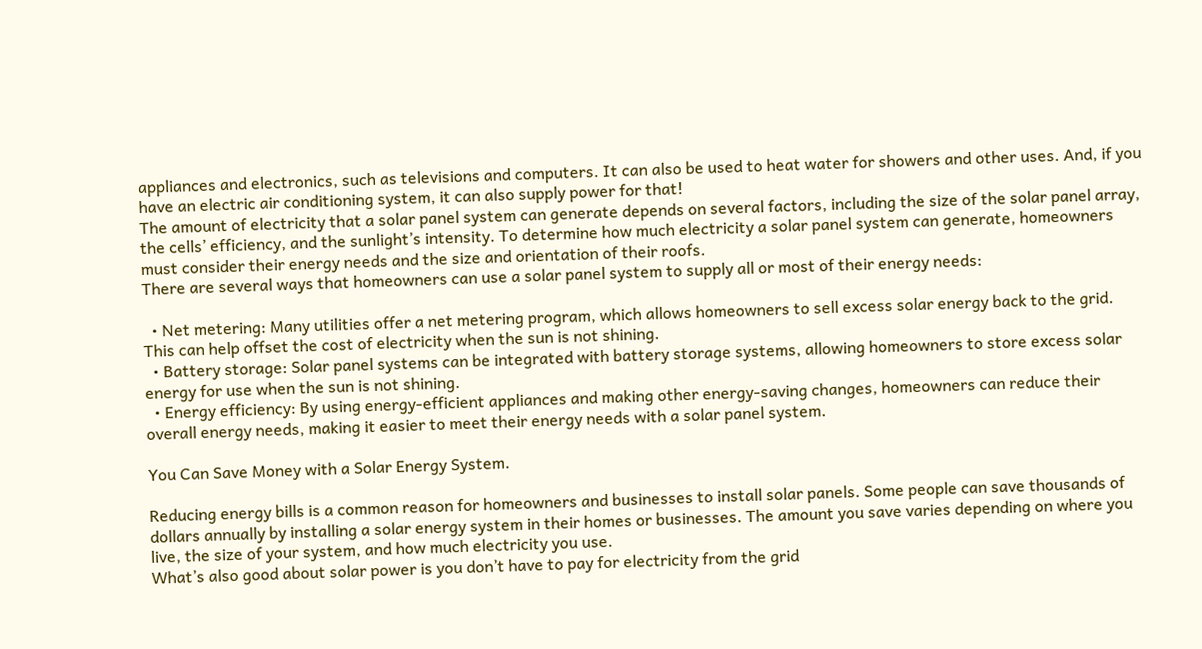appliances and electronics, such as televisions and computers. It can also be used to heat water for showers and other uses. And, if you have an electric air conditioning system, it can also supply power for that!
The amount of electricity that a solar panel system can generate depends on several factors, including the size of the solar panel array, the cells’ efficiency, and the sunlight’s intensity. To determine how much electricity a solar panel system can generate, homeowners must consider their energy needs and the size and orientation of their roofs.
There are several ways that homeowners can use a solar panel system to supply all or most of their energy needs:

  • Net metering: Many utilities offer a net metering program, which allows homeowners to sell excess solar energy back to the grid. This can help offset the cost of electricity when the sun is not shining.
  • Battery storage: Solar panel systems can be integrated with battery storage systems, allowing homeowners to store excess solar energy for use when the sun is not shining.
  • Energy efficiency: By using energy-efficient appliances and making other energy-saving changes, homeowners can reduce their overall energy needs, making it easier to meet their energy needs with a solar panel system.

You Can Save Money with a Solar Energy System.

Reducing energy bills is a common reason for homeowners and businesses to install solar panels. Some people can save thousands of dollars annually by installing a solar energy system in their homes or businesses. The amount you save varies depending on where you live, the size of your system, and how much electricity you use.
What’s also good about solar power is you don’t have to pay for electricity from the grid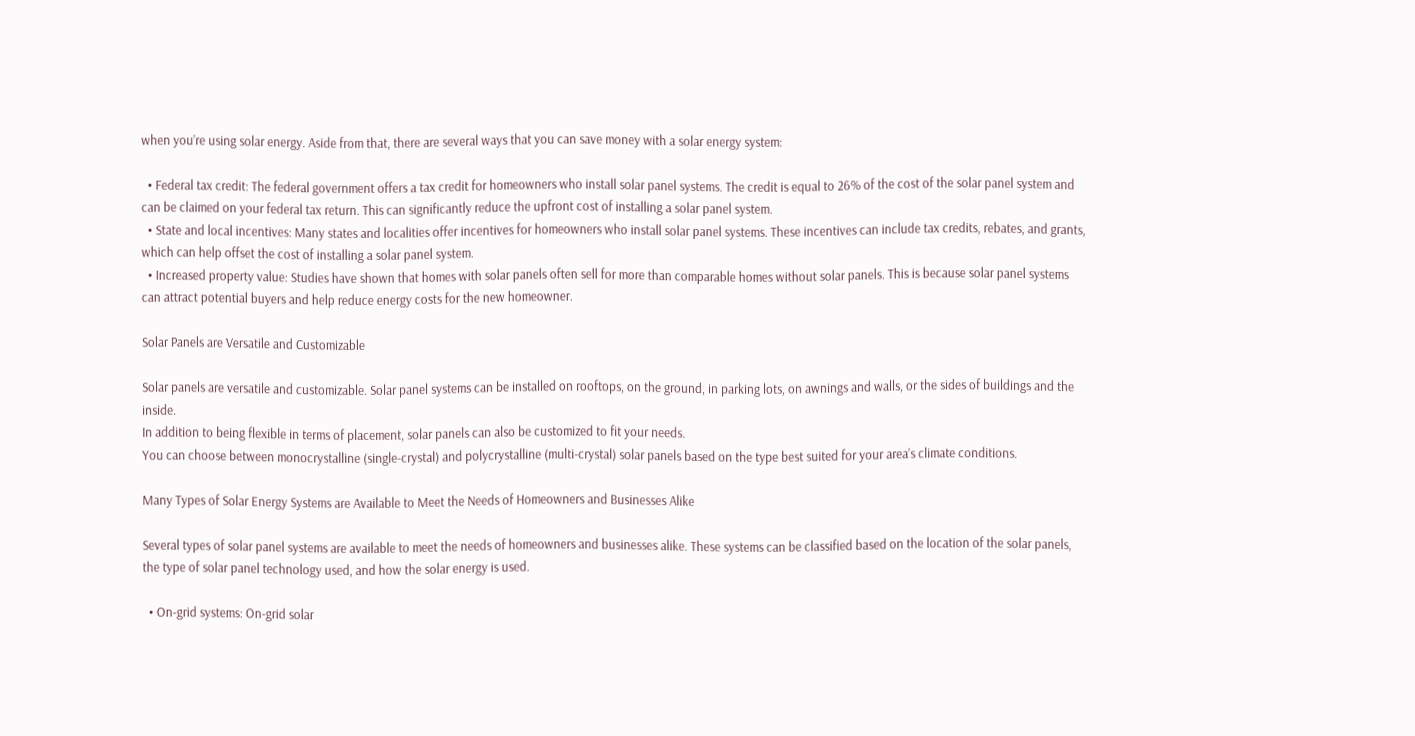when you’re using solar energy. Aside from that, there are several ways that you can save money with a solar energy system:

  • Federal tax credit: The federal government offers a tax credit for homeowners who install solar panel systems. The credit is equal to 26% of the cost of the solar panel system and can be claimed on your federal tax return. This can significantly reduce the upfront cost of installing a solar panel system.
  • State and local incentives: Many states and localities offer incentives for homeowners who install solar panel systems. These incentives can include tax credits, rebates, and grants, which can help offset the cost of installing a solar panel system.
  • Increased property value: Studies have shown that homes with solar panels often sell for more than comparable homes without solar panels. This is because solar panel systems can attract potential buyers and help reduce energy costs for the new homeowner.

Solar Panels are Versatile and Customizable

Solar panels are versatile and customizable. Solar panel systems can be installed on rooftops, on the ground, in parking lots, on awnings and walls, or the sides of buildings and the inside.
In addition to being flexible in terms of placement, solar panels can also be customized to fit your needs.
You can choose between monocrystalline (single-crystal) and polycrystalline (multi-crystal) solar panels based on the type best suited for your area’s climate conditions.

Many Types of Solar Energy Systems are Available to Meet the Needs of Homeowners and Businesses Alike

Several types of solar panel systems are available to meet the needs of homeowners and businesses alike. These systems can be classified based on the location of the solar panels, the type of solar panel technology used, and how the solar energy is used.

  • On-grid systems: On-grid solar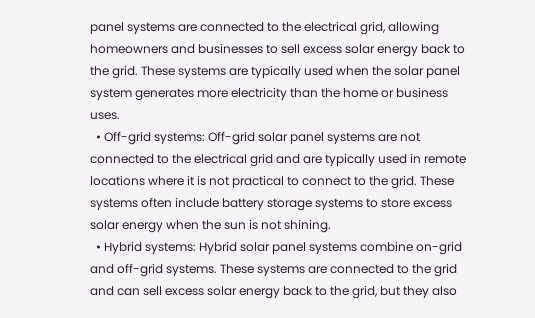panel systems are connected to the electrical grid, allowing homeowners and businesses to sell excess solar energy back to the grid. These systems are typically used when the solar panel system generates more electricity than the home or business uses.
  • Off-grid systems: Off-grid solar panel systems are not connected to the electrical grid and are typically used in remote locations where it is not practical to connect to the grid. These systems often include battery storage systems to store excess solar energy when the sun is not shining.
  • Hybrid systems: Hybrid solar panel systems combine on-grid and off-grid systems. These systems are connected to the grid and can sell excess solar energy back to the grid, but they also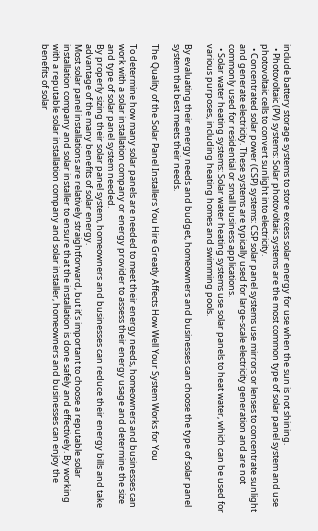include battery storage systems to store excess solar energy for use when the sun is not shining.
  • Photovoltaic (PV) systems: Solar photovoltaic systems are the most common type of solar panel system and use photovoltaic cells to convert sunlight into electricity.
  • Concentrated solar power (CSP) systems: CSP solar panel systems use mirrors or lenses to concentrate sunlight and generate electricity. These systems are typically used for large-scale electricity generation and are not commonly used for residential or small business applications.
  • Solar water heating systems: Solar water heating systems use solar panels to heat water, which can be used for various purposes, including heating homes and swimming pools.

By evaluating their energy needs and budget, homeowners and businesses can choose the type of solar panel system that best meets their needs.

The Quality of the Solar Panel Installers You Hire Greatly Affects How Well Your System Works for You

To determine how many solar panels are needed to meet their energy needs, homeowners and businesses can work with a solar installation company or energy provider to assess their energy usage and determine the size and type of solar panel system needed.
By properly sizing their solar panel system, homeowners and businesses can reduce their energy bills and take advantage of the many benefits of solar energy.
Most solar panel installations are relatively straightforward, but it’s important to choose a reputable solar installation company and solar installer to ensure that the installation is done safely and effectively. By working with a reputable solar installation company and solar installer, homeowners and businesses can enjoy the benefits of solar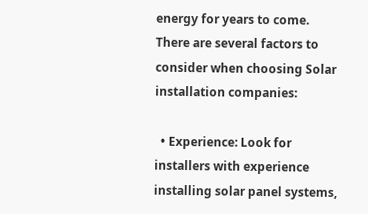energy for years to come.
There are several factors to consider when choosing Solar installation companies:

  • Experience: Look for installers with experience installing solar panel systems,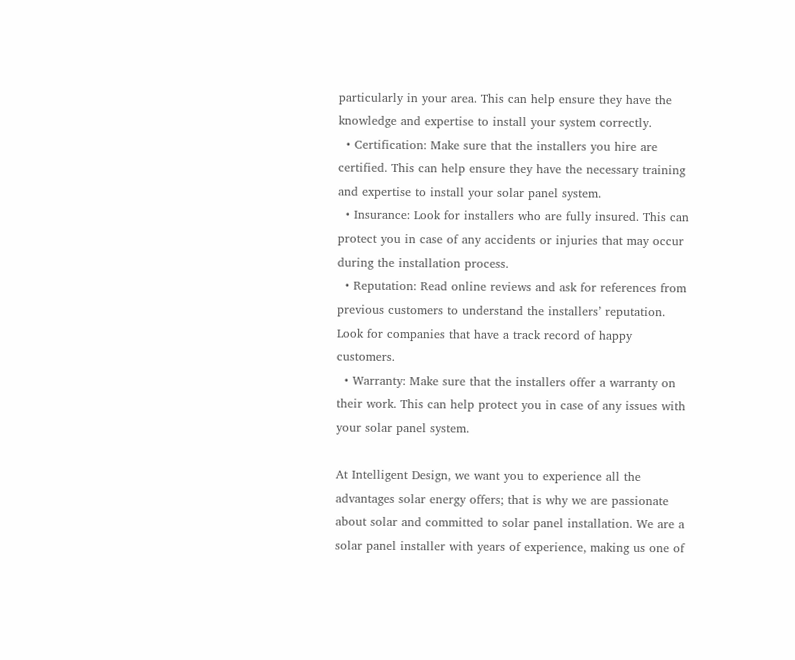particularly in your area. This can help ensure they have the knowledge and expertise to install your system correctly.
  • Certification: Make sure that the installers you hire are certified. This can help ensure they have the necessary training and expertise to install your solar panel system.
  • Insurance: Look for installers who are fully insured. This can protect you in case of any accidents or injuries that may occur during the installation process.
  • Reputation: Read online reviews and ask for references from previous customers to understand the installers’ reputation. Look for companies that have a track record of happy customers.
  • Warranty: Make sure that the installers offer a warranty on their work. This can help protect you in case of any issues with your solar panel system.

At Intelligent Design, we want you to experience all the advantages solar energy offers; that is why we are passionate about solar and committed to solar panel installation. We are a solar panel installer with years of experience, making us one of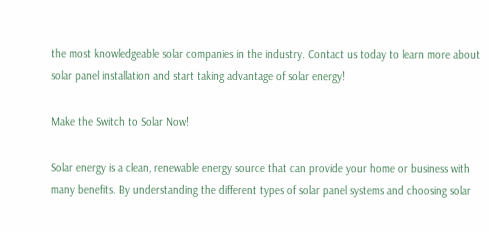the most knowledgeable solar companies in the industry. Contact us today to learn more about solar panel installation and start taking advantage of solar energy!

Make the Switch to Solar Now!

Solar energy is a clean, renewable energy source that can provide your home or business with many benefits. By understanding the different types of solar panel systems and choosing solar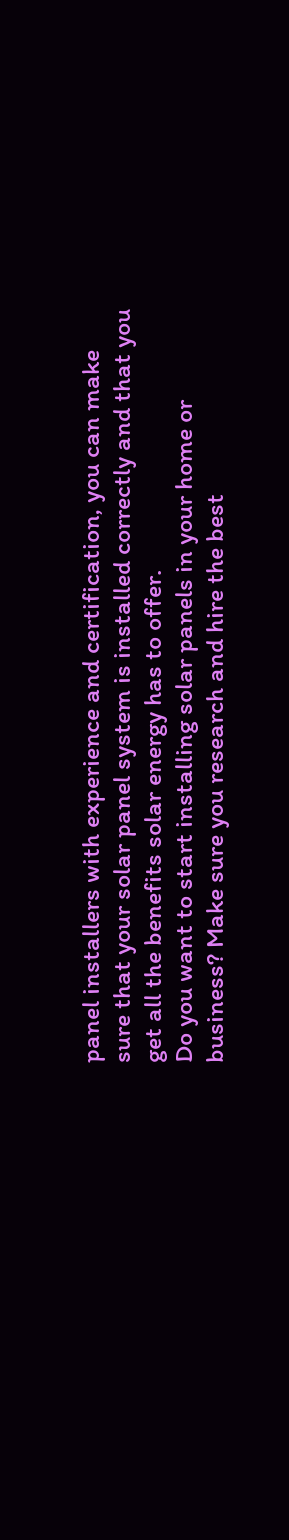panel installers with experience and certification, you can make sure that your solar panel system is installed correctly and that you get all the benefits solar energy has to offer.
Do you want to start installing solar panels in your home or business? Make sure you research and hire the best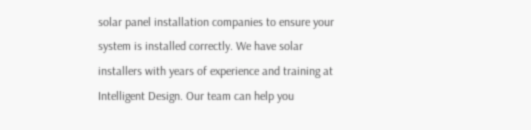solar panel installation companies to ensure your system is installed correctly. We have solar installers with years of experience and training at Intelligent Design. Our team can help you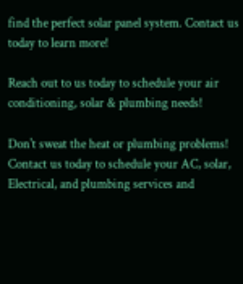find the perfect solar panel system. Contact us today to learn more!

Reach out to us today to schedule your air conditioning, solar & plumbing needs!

Don't sweat the heat or plumbing problems! Contact us today to schedule your AC, solar, Electrical, and plumbing services and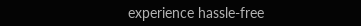experience hassle-free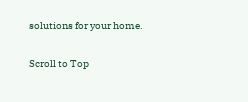solutions for your home.

Scroll to Top